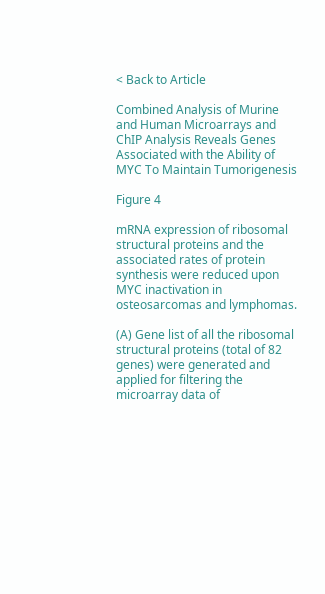< Back to Article

Combined Analysis of Murine and Human Microarrays and ChIP Analysis Reveals Genes Associated with the Ability of MYC To Maintain Tumorigenesis

Figure 4

mRNA expression of ribosomal structural proteins and the associated rates of protein synthesis were reduced upon MYC inactivation in osteosarcomas and lymphomas.

(A) Gene list of all the ribosomal structural proteins (total of 82 genes) were generated and applied for filtering the microarray data of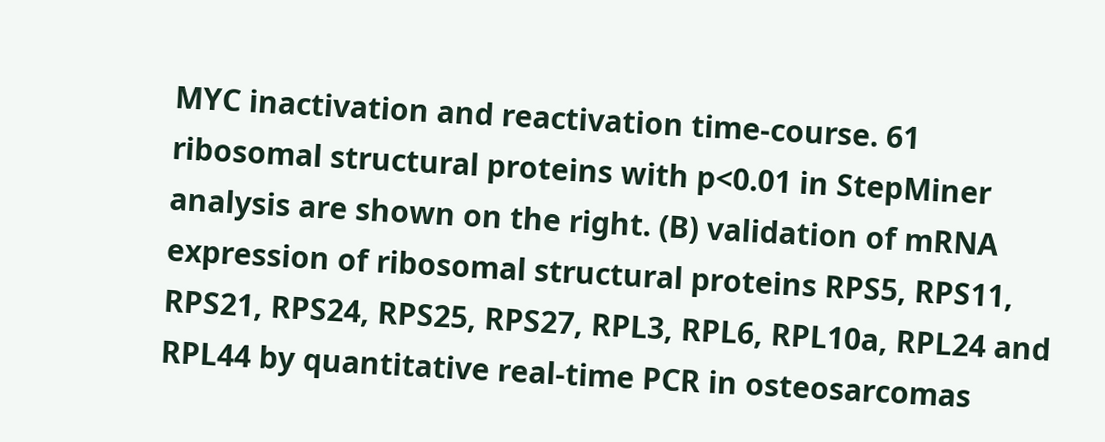MYC inactivation and reactivation time-course. 61 ribosomal structural proteins with p<0.01 in StepMiner analysis are shown on the right. (B) validation of mRNA expression of ribosomal structural proteins RPS5, RPS11, RPS21, RPS24, RPS25, RPS27, RPL3, RPL6, RPL10a, RPL24 and RPL44 by quantitative real-time PCR in osteosarcomas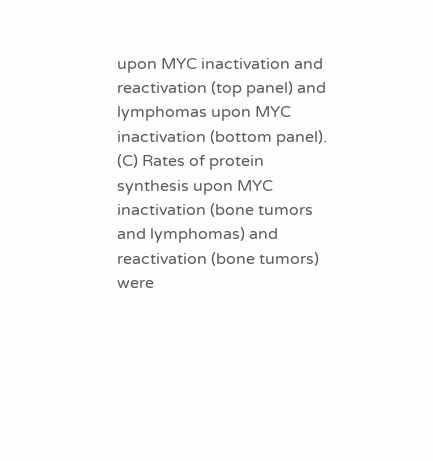upon MYC inactivation and reactivation (top panel) and lymphomas upon MYC inactivation (bottom panel). (C) Rates of protein synthesis upon MYC inactivation (bone tumors and lymphomas) and reactivation (bone tumors) were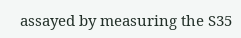assayed by measuring the S35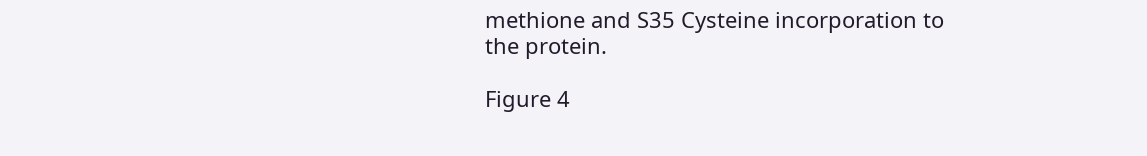methione and S35 Cysteine incorporation to the protein.

Figure 4